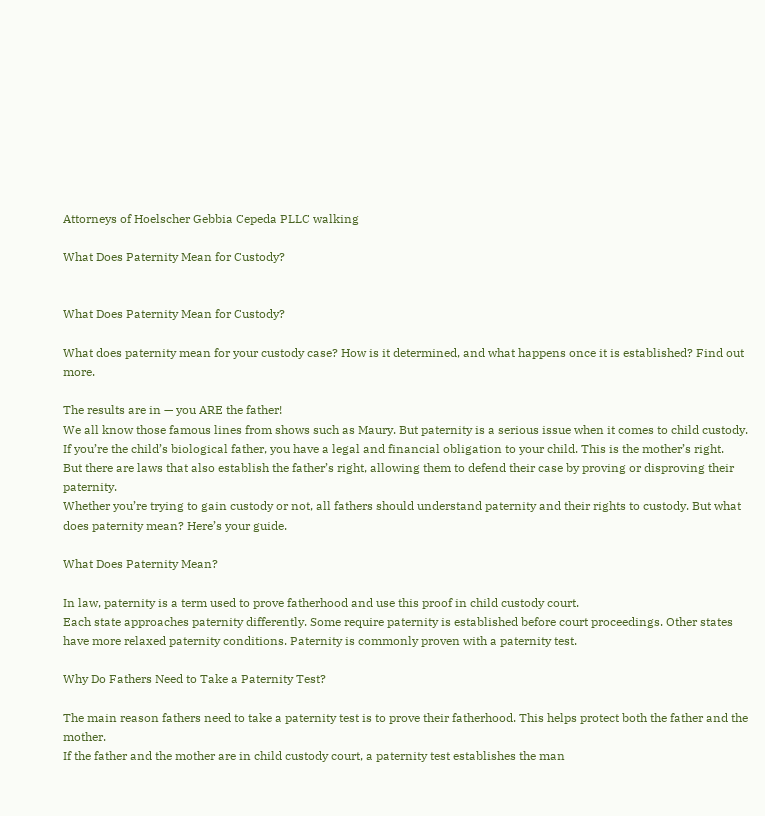Attorneys of Hoelscher Gebbia Cepeda PLLC walking

What Does Paternity Mean for Custody?


What Does Paternity Mean for Custody?

What does paternity mean for your custody case? How is it determined, and what happens once it is established? Find out more.

The results are in — you ARE the father!
We all know those famous lines from shows such as Maury. But paternity is a serious issue when it comes to child custody.
If you’re the child’s biological father, you have a legal and financial obligation to your child. This is the mother’s right.
But there are laws that also establish the father’s right, allowing them to defend their case by proving or disproving their paternity.
Whether you’re trying to gain custody or not, all fathers should understand paternity and their rights to custody. But what does paternity mean? Here’s your guide.

What Does Paternity Mean?

In law, paternity is a term used to prove fatherhood and use this proof in child custody court.
Each state approaches paternity differently. Some require paternity is established before court proceedings. Other states have more relaxed paternity conditions. Paternity is commonly proven with a paternity test.

Why Do Fathers Need to Take a Paternity Test?

The main reason fathers need to take a paternity test is to prove their fatherhood. This helps protect both the father and the mother.
If the father and the mother are in child custody court, a paternity test establishes the man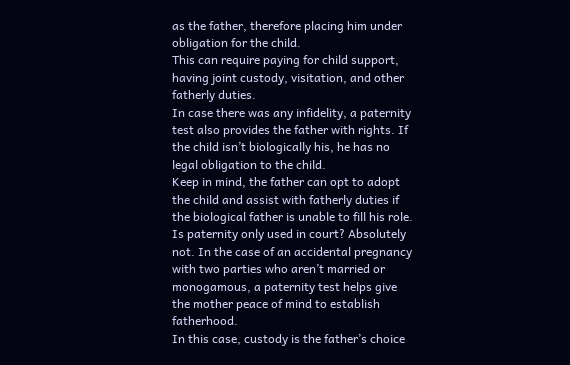as the father, therefore placing him under obligation for the child.
This can require paying for child support, having joint custody, visitation, and other fatherly duties.
In case there was any infidelity, a paternity test also provides the father with rights. If the child isn’t biologically his, he has no legal obligation to the child.
Keep in mind, the father can opt to adopt the child and assist with fatherly duties if the biological father is unable to fill his role.
Is paternity only used in court? Absolutely not. In the case of an accidental pregnancy with two parties who aren’t married or monogamous, a paternity test helps give the mother peace of mind to establish fatherhood.
In this case, custody is the father’s choice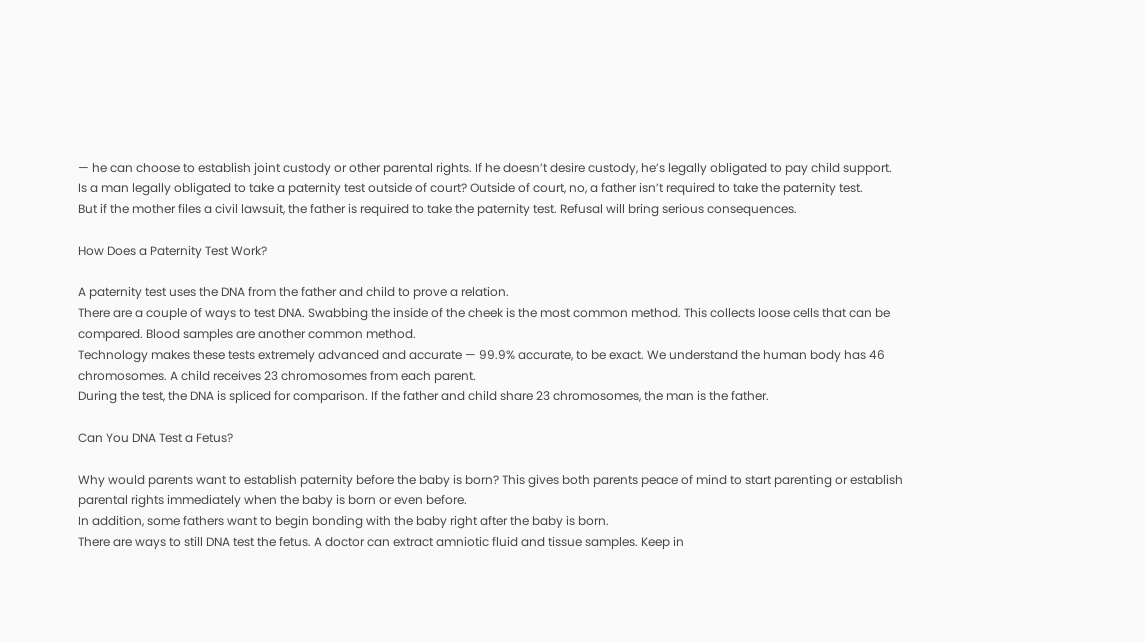— he can choose to establish joint custody or other parental rights. If he doesn’t desire custody, he’s legally obligated to pay child support.
Is a man legally obligated to take a paternity test outside of court? Outside of court, no, a father isn’t required to take the paternity test.
But if the mother files a civil lawsuit, the father is required to take the paternity test. Refusal will bring serious consequences.

How Does a Paternity Test Work?

A paternity test uses the DNA from the father and child to prove a relation.
There are a couple of ways to test DNA. Swabbing the inside of the cheek is the most common method. This collects loose cells that can be compared. Blood samples are another common method.
Technology makes these tests extremely advanced and accurate — 99.9% accurate, to be exact. We understand the human body has 46 chromosomes. A child receives 23 chromosomes from each parent.
During the test, the DNA is spliced for comparison. If the father and child share 23 chromosomes, the man is the father.

Can You DNA Test a Fetus?

Why would parents want to establish paternity before the baby is born? This gives both parents peace of mind to start parenting or establish parental rights immediately when the baby is born or even before.
In addition, some fathers want to begin bonding with the baby right after the baby is born.
There are ways to still DNA test the fetus. A doctor can extract amniotic fluid and tissue samples. Keep in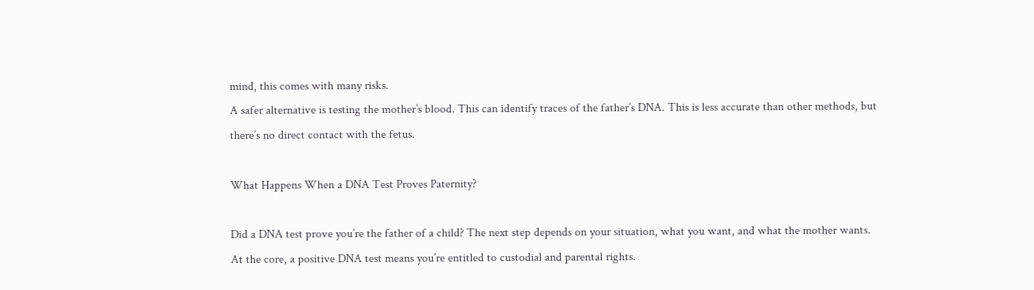mind, this comes with many risks.
A safer alternative is testing the mother’s blood. This can identify traces of the father’s DNA. This is less accurate than other methods, but there’s no direct contact with the fetus.

What Happens When a DNA Test Proves Paternity?

Did a DNA test prove you’re the father of a child? The next step depends on your situation, what you want, and what the mother wants.
At the core, a positive DNA test means you’re entitled to custodial and parental rights.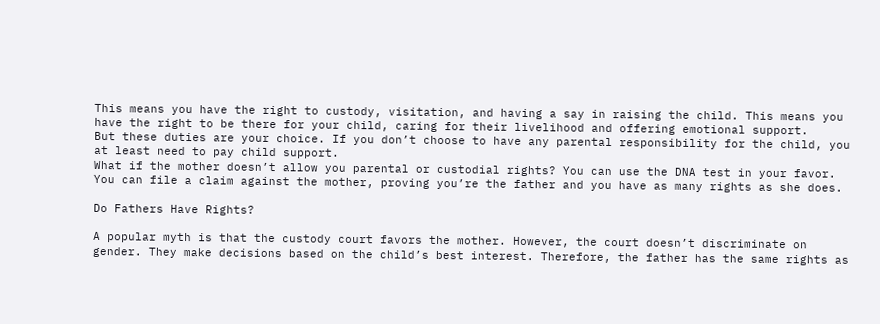This means you have the right to custody, visitation, and having a say in raising the child. This means you have the right to be there for your child, caring for their livelihood and offering emotional support.
But these duties are your choice. If you don’t choose to have any parental responsibility for the child, you at least need to pay child support.
What if the mother doesn’t allow you parental or custodial rights? You can use the DNA test in your favor. You can file a claim against the mother, proving you’re the father and you have as many rights as she does.

Do Fathers Have Rights?

A popular myth is that the custody court favors the mother. However, the court doesn’t discriminate on gender. They make decisions based on the child’s best interest. Therefore, the father has the same rights as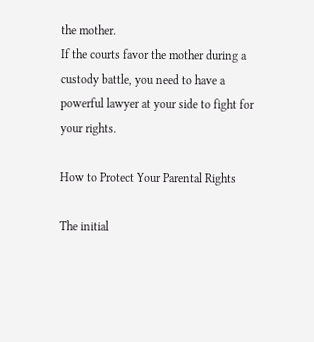the mother.
If the courts favor the mother during a custody battle, you need to have a powerful lawyer at your side to fight for your rights.

How to Protect Your Parental Rights

The initial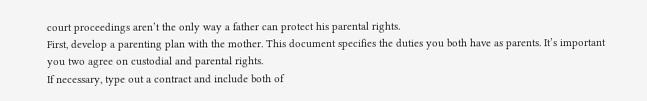court proceedings aren’t the only way a father can protect his parental rights.
First, develop a parenting plan with the mother. This document specifies the duties you both have as parents. It’s important you two agree on custodial and parental rights.
If necessary, type out a contract and include both of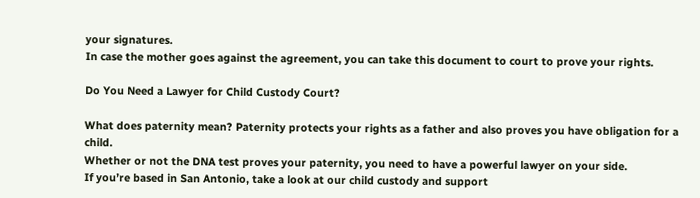your signatures.
In case the mother goes against the agreement, you can take this document to court to prove your rights.

Do You Need a Lawyer for Child Custody Court?

What does paternity mean? Paternity protects your rights as a father and also proves you have obligation for a child.
Whether or not the DNA test proves your paternity, you need to have a powerful lawyer on your side.
If you’re based in San Antonio, take a look at our child custody and support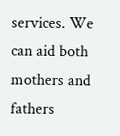services. We can aid both mothers and fathers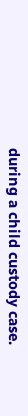during a child custody case.